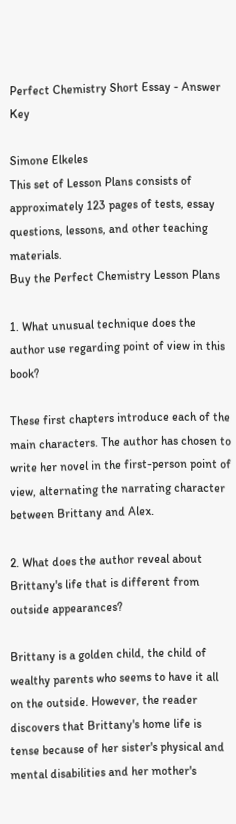Perfect Chemistry Short Essay - Answer Key

Simone Elkeles
This set of Lesson Plans consists of approximately 123 pages of tests, essay questions, lessons, and other teaching materials.
Buy the Perfect Chemistry Lesson Plans

1. What unusual technique does the author use regarding point of view in this book?

These first chapters introduce each of the main characters. The author has chosen to write her novel in the first-person point of view, alternating the narrating character between Brittany and Alex.

2. What does the author reveal about Brittany's life that is different from outside appearances?

Brittany is a golden child, the child of wealthy parents who seems to have it all on the outside. However, the reader discovers that Brittany's home life is tense because of her sister's physical and mental disabilities and her mother's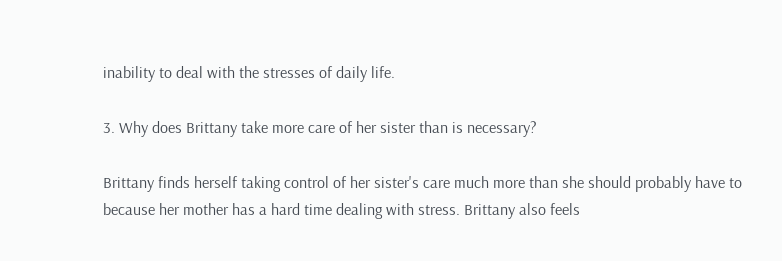inability to deal with the stresses of daily life.

3. Why does Brittany take more care of her sister than is necessary?

Brittany finds herself taking control of her sister's care much more than she should probably have to because her mother has a hard time dealing with stress. Brittany also feels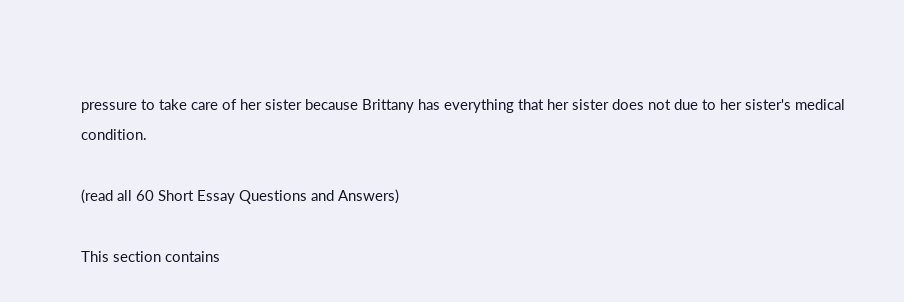pressure to take care of her sister because Brittany has everything that her sister does not due to her sister's medical condition.

(read all 60 Short Essay Questions and Answers)

This section contains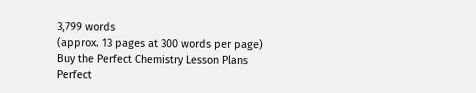3,799 words
(approx. 13 pages at 300 words per page)
Buy the Perfect Chemistry Lesson Plans
Perfect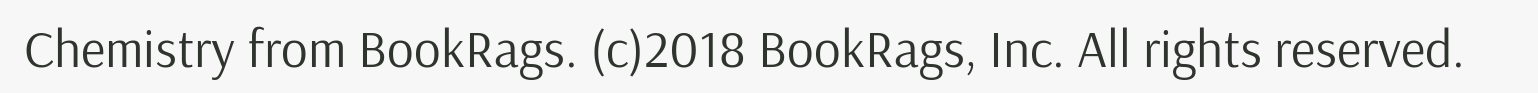Chemistry from BookRags. (c)2018 BookRags, Inc. All rights reserved.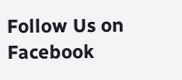Follow Us on Facebook